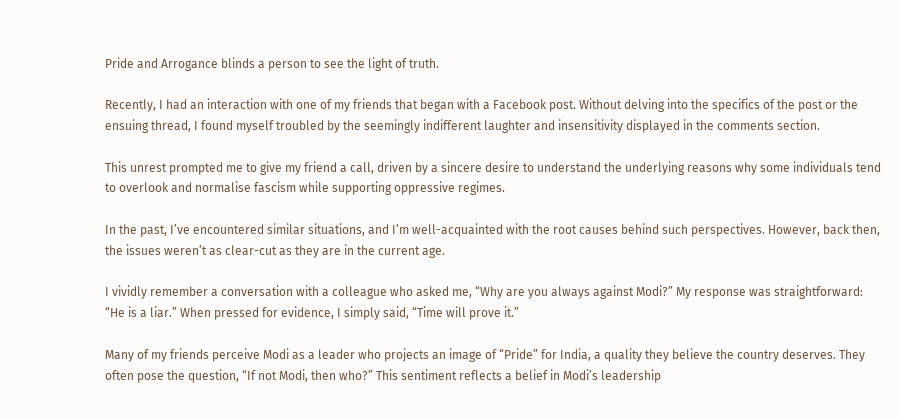Pride and Arrogance blinds a person to see the light of truth.

Recently, I had an interaction with one of my friends that began with a Facebook post. Without delving into the specifics of the post or the ensuing thread, I found myself troubled by the seemingly indifferent laughter and insensitivity displayed in the comments section.

This unrest prompted me to give my friend a call, driven by a sincere desire to understand the underlying reasons why some individuals tend to overlook and normalise fascism while supporting oppressive regimes.

In the past, I’ve encountered similar situations, and I’m well-acquainted with the root causes behind such perspectives. However, back then, the issues weren’t as clear-cut as they are in the current age.

I vividly remember a conversation with a colleague who asked me, “Why are you always against Modi?” My response was straightforward: “He is a liar.” When pressed for evidence, I simply said, “Time will prove it.”

Many of my friends perceive Modi as a leader who projects an image of “Pride” for India, a quality they believe the country deserves. They often pose the question, “If not Modi, then who?” This sentiment reflects a belief in Modi’s leadership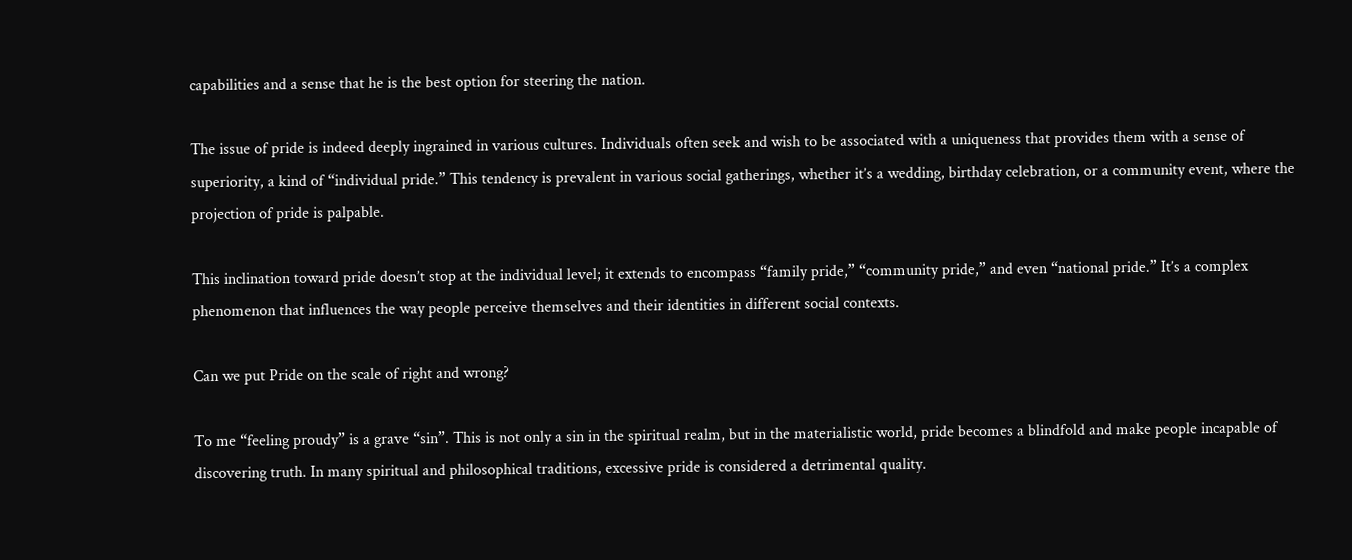capabilities and a sense that he is the best option for steering the nation.

The issue of pride is indeed deeply ingrained in various cultures. Individuals often seek and wish to be associated with a uniqueness that provides them with a sense of superiority, a kind of “individual pride.” This tendency is prevalent in various social gatherings, whether it’s a wedding, birthday celebration, or a community event, where the projection of pride is palpable.

This inclination toward pride doesn’t stop at the individual level; it extends to encompass “family pride,” “community pride,” and even “national pride.” It’s a complex phenomenon that influences the way people perceive themselves and their identities in different social contexts.

Can we put Pride on the scale of right and wrong?

To me “feeling proudy” is a grave “sin”. This is not only a sin in the spiritual realm, but in the materialistic world, pride becomes a blindfold and make people incapable of discovering truth. In many spiritual and philosophical traditions, excessive pride is considered a detrimental quality.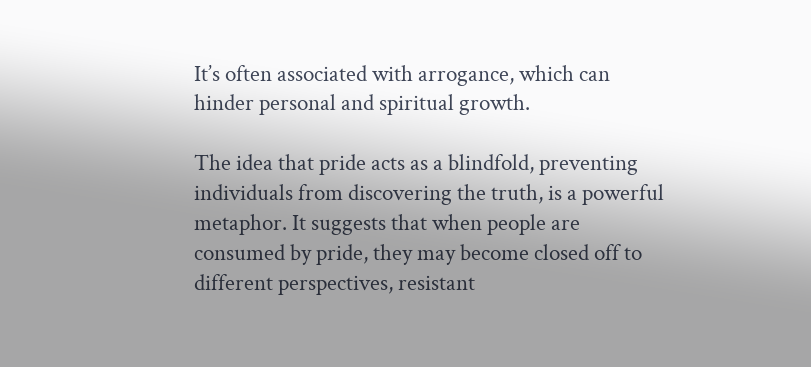It’s often associated with arrogance, which can hinder personal and spiritual growth.

The idea that pride acts as a blindfold, preventing individuals from discovering the truth, is a powerful metaphor. It suggests that when people are consumed by pride, they may become closed off to different perspectives, resistant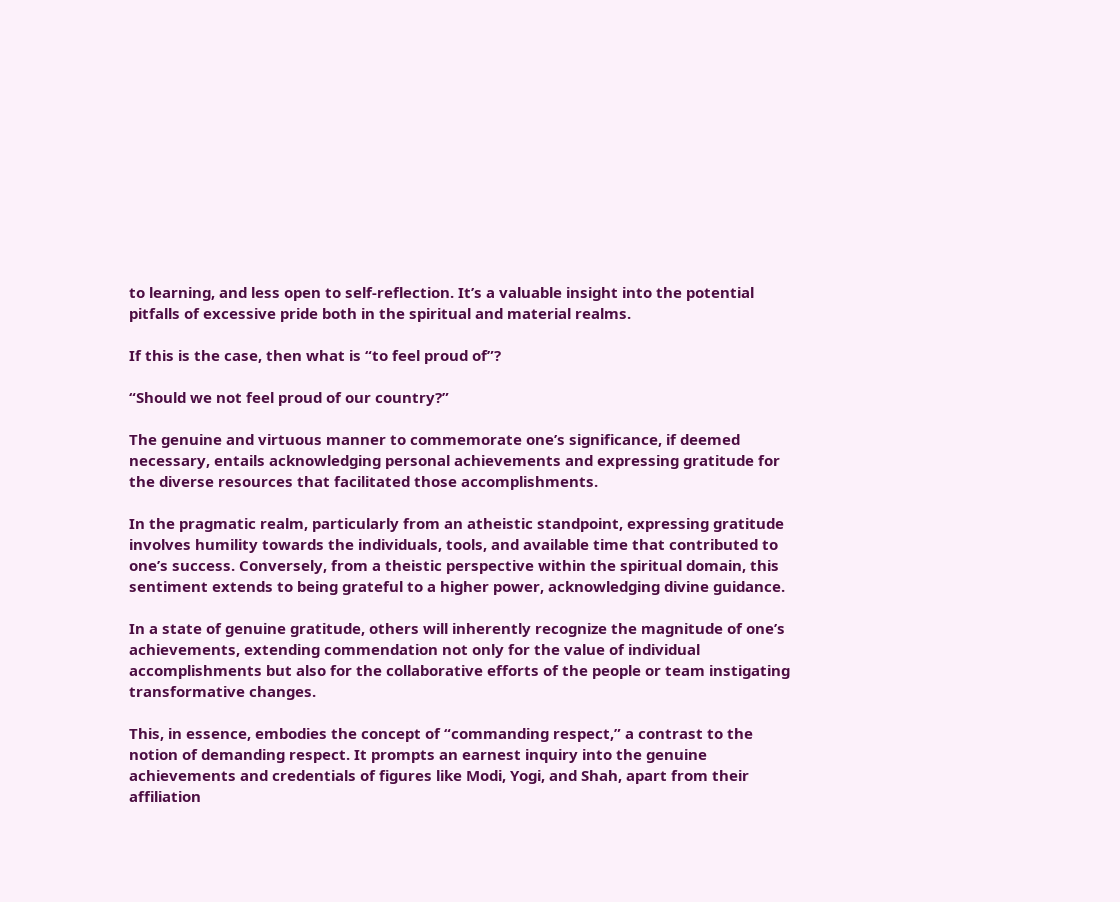to learning, and less open to self-reflection. It’s a valuable insight into the potential pitfalls of excessive pride both in the spiritual and material realms.

If this is the case, then what is “to feel proud of”?

“Should we not feel proud of our country?”

The genuine and virtuous manner to commemorate one’s significance, if deemed necessary, entails acknowledging personal achievements and expressing gratitude for the diverse resources that facilitated those accomplishments.

In the pragmatic realm, particularly from an atheistic standpoint, expressing gratitude involves humility towards the individuals, tools, and available time that contributed to one’s success. Conversely, from a theistic perspective within the spiritual domain, this sentiment extends to being grateful to a higher power, acknowledging divine guidance.

In a state of genuine gratitude, others will inherently recognize the magnitude of one’s achievements, extending commendation not only for the value of individual accomplishments but also for the collaborative efforts of the people or team instigating transformative changes.

This, in essence, embodies the concept of “commanding respect,” a contrast to the notion of demanding respect. It prompts an earnest inquiry into the genuine achievements and credentials of figures like Modi, Yogi, and Shah, apart from their affiliation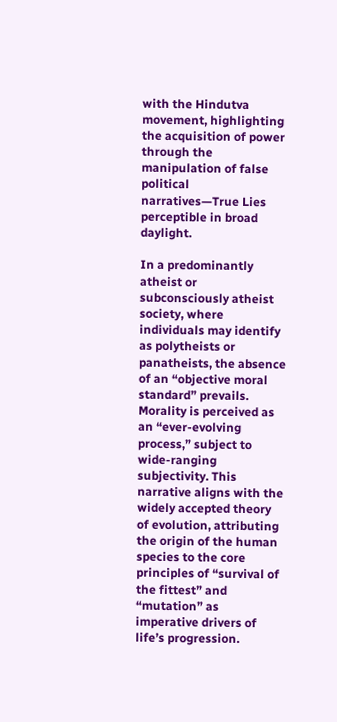with the Hindutva movement, highlighting the acquisition of power through the manipulation of false political narratives—True Lies perceptible in broad daylight.

In a predominantly atheist or subconsciously atheist society, where individuals may identify as polytheists or panatheists, the absence of an “objective moral standard” prevails. Morality is perceived as an “ever-evolving process,” subject to wide-ranging subjectivity. This narrative aligns with the widely accepted theory of evolution, attributing the origin of the human species to the core principles of “survival of the fittest” and “mutation” as imperative drivers of life’s progression.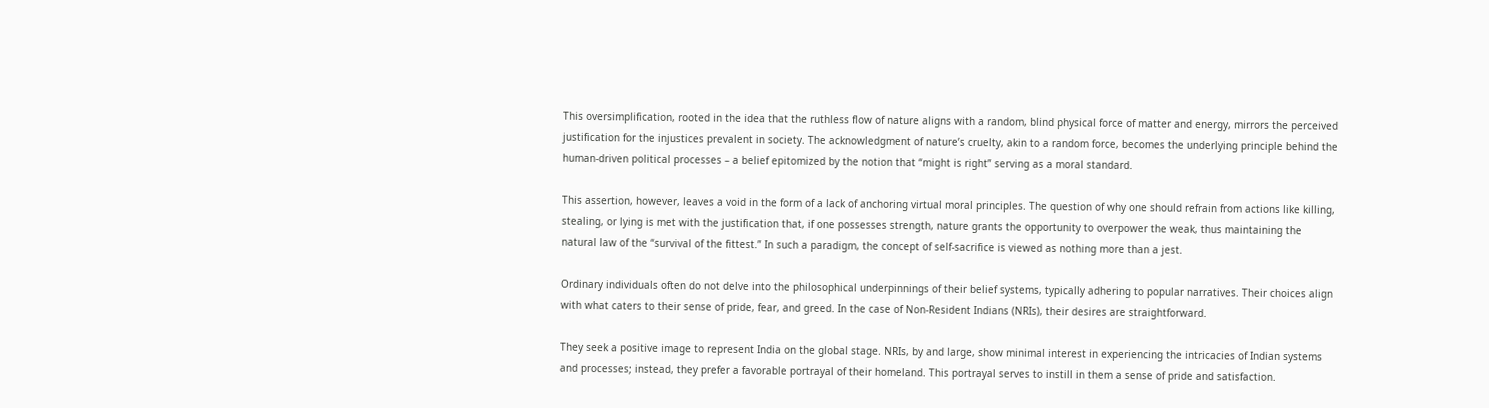This oversimplification, rooted in the idea that the ruthless flow of nature aligns with a random, blind physical force of matter and energy, mirrors the perceived justification for the injustices prevalent in society. The acknowledgment of nature’s cruelty, akin to a random force, becomes the underlying principle behind the human-driven political processes – a belief epitomized by the notion that “might is right” serving as a moral standard.

This assertion, however, leaves a void in the form of a lack of anchoring virtual moral principles. The question of why one should refrain from actions like killing, stealing, or lying is met with the justification that, if one possesses strength, nature grants the opportunity to overpower the weak, thus maintaining the natural law of the “survival of the fittest.” In such a paradigm, the concept of self-sacrifice is viewed as nothing more than a jest.

Ordinary individuals often do not delve into the philosophical underpinnings of their belief systems, typically adhering to popular narratives. Their choices align with what caters to their sense of pride, fear, and greed. In the case of Non-Resident Indians (NRIs), their desires are straightforward.

They seek a positive image to represent India on the global stage. NRIs, by and large, show minimal interest in experiencing the intricacies of Indian systems and processes; instead, they prefer a favorable portrayal of their homeland. This portrayal serves to instill in them a sense of pride and satisfaction.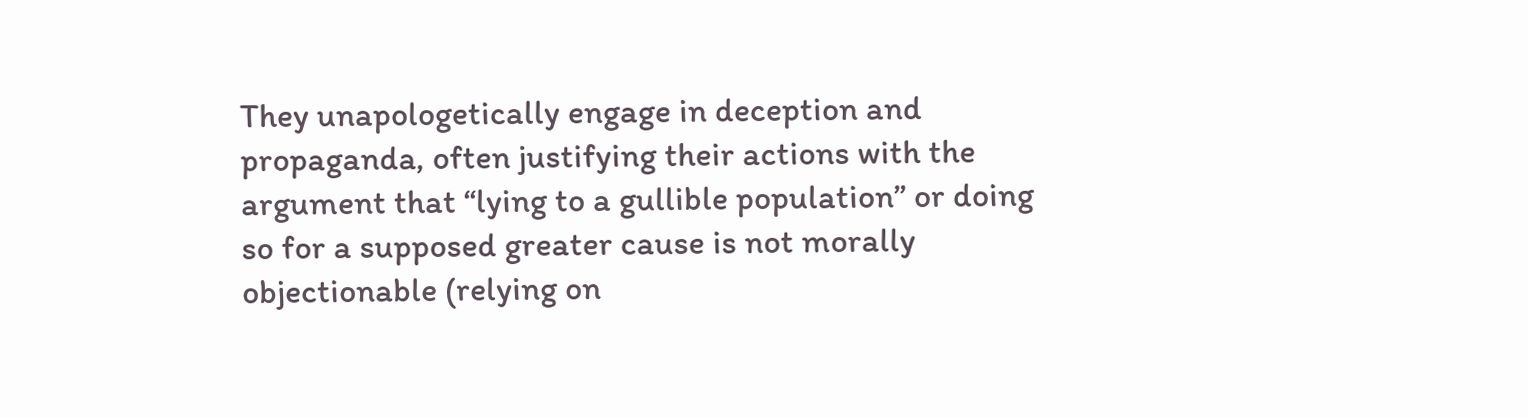They unapologetically engage in deception and propaganda, often justifying their actions with the argument that “lying to a gullible population” or doing so for a supposed greater cause is not morally objectionable (relying on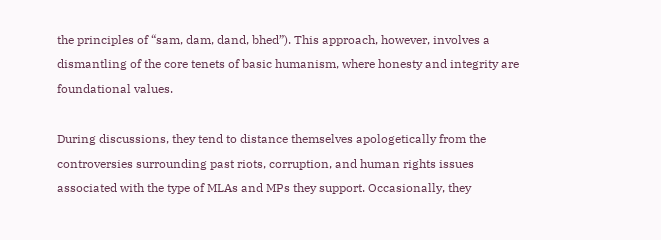the principles of “sam, dam, dand, bhed”). This approach, however, involves a dismantling of the core tenets of basic humanism, where honesty and integrity are foundational values.

During discussions, they tend to distance themselves apologetically from the controversies surrounding past riots, corruption, and human rights issues associated with the type of MLAs and MPs they support. Occasionally, they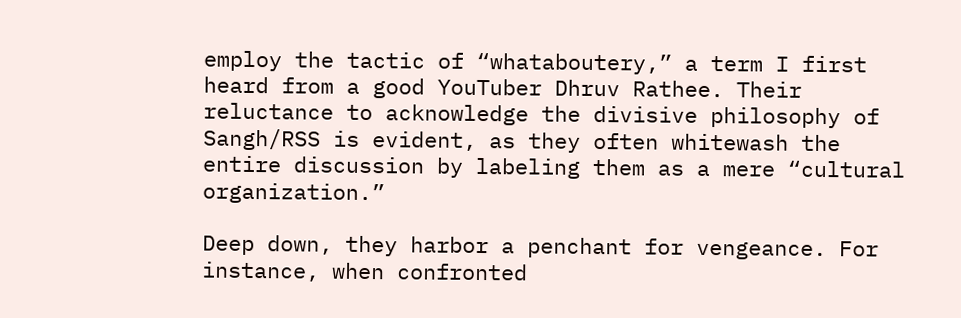employ the tactic of “whataboutery,” a term I first heard from a good YouTuber Dhruv Rathee. Their reluctance to acknowledge the divisive philosophy of Sangh/RSS is evident, as they often whitewash the entire discussion by labeling them as a mere “cultural organization.”

Deep down, they harbor a penchant for vengeance. For instance, when confronted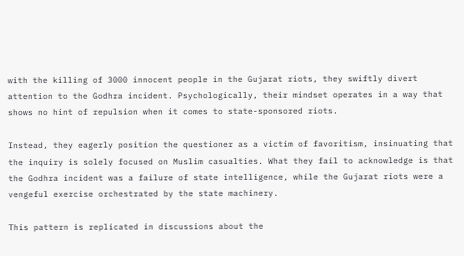with the killing of 3000 innocent people in the Gujarat riots, they swiftly divert attention to the Godhra incident. Psychologically, their mindset operates in a way that shows no hint of repulsion when it comes to state-sponsored riots.

Instead, they eagerly position the questioner as a victim of favoritism, insinuating that the inquiry is solely focused on Muslim casualties. What they fail to acknowledge is that the Godhra incident was a failure of state intelligence, while the Gujarat riots were a vengeful exercise orchestrated by the state machinery.

This pattern is replicated in discussions about the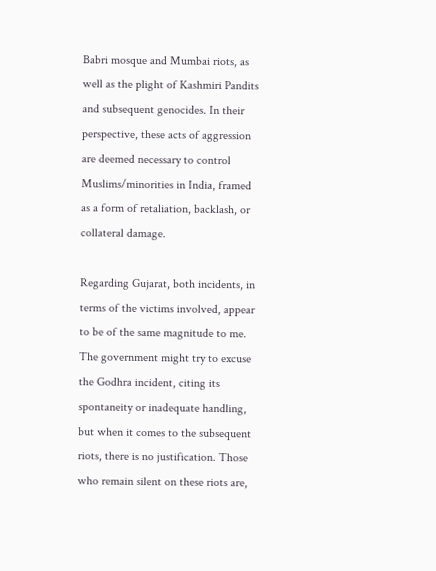Babri mosque and Mumbai riots, as well as the plight of Kashmiri Pandits and subsequent genocides. In their perspective, these acts of aggression are deemed necessary to control Muslims/minorities in India, framed as a form of retaliation, backlash, or collateral damage.

Regarding Gujarat, both incidents, in terms of the victims involved, appear to be of the same magnitude to me. The government might try to excuse the Godhra incident, citing its spontaneity or inadequate handling, but when it comes to the subsequent riots, there is no justification. Those who remain silent on these riots are,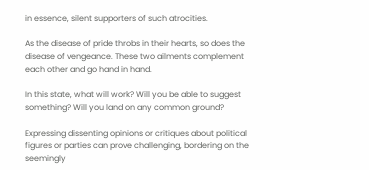in essence, silent supporters of such atrocities.

As the disease of pride throbs in their hearts, so does the disease of vengeance. These two ailments complement each other and go hand in hand.

In this state, what will work? Will you be able to suggest something? Will you land on any common ground?

Expressing dissenting opinions or critiques about political figures or parties can prove challenging, bordering on the seemingly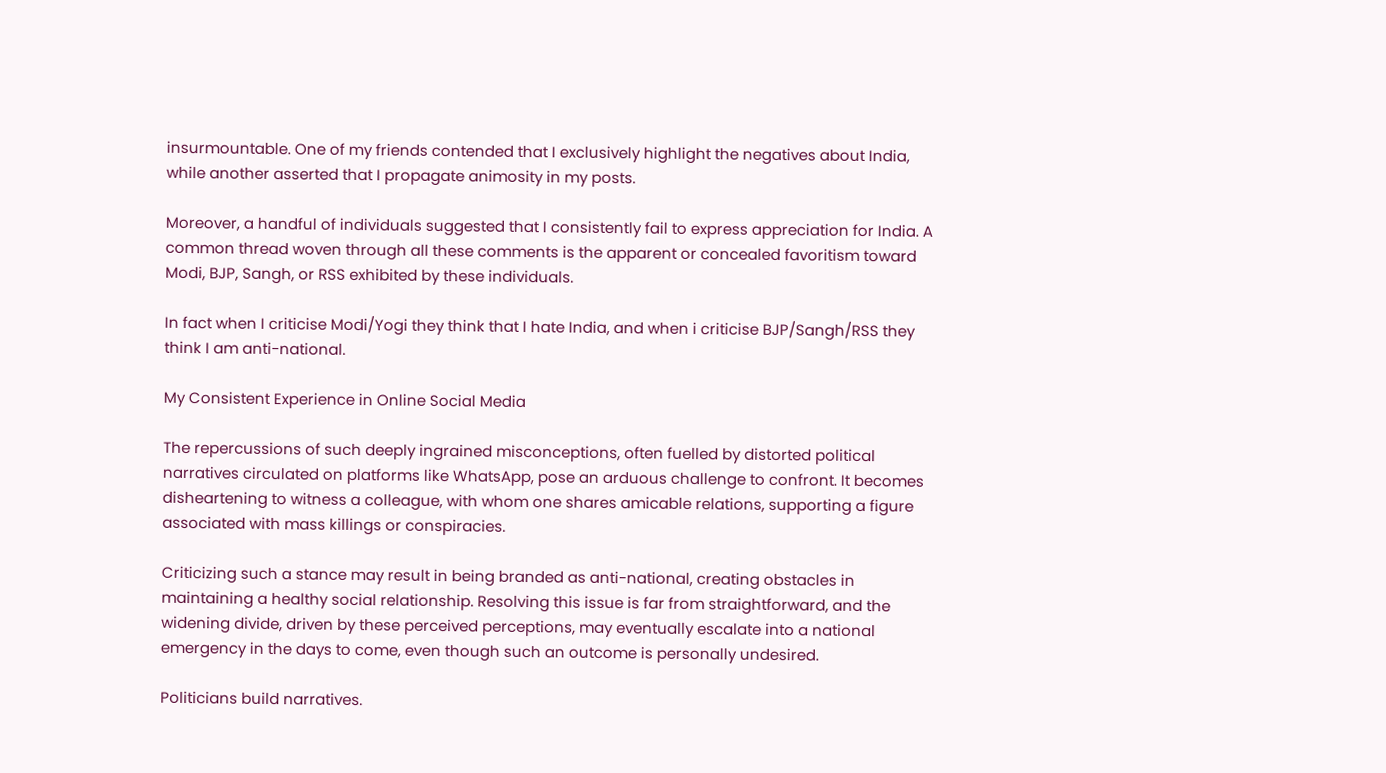insurmountable. One of my friends contended that I exclusively highlight the negatives about India, while another asserted that I propagate animosity in my posts.

Moreover, a handful of individuals suggested that I consistently fail to express appreciation for India. A common thread woven through all these comments is the apparent or concealed favoritism toward Modi, BJP, Sangh, or RSS exhibited by these individuals.

In fact when I criticise Modi/Yogi they think that I hate India, and when i criticise BJP/Sangh/RSS they think I am anti-national.

My Consistent Experience in Online Social Media

The repercussions of such deeply ingrained misconceptions, often fuelled by distorted political narratives circulated on platforms like WhatsApp, pose an arduous challenge to confront. It becomes disheartening to witness a colleague, with whom one shares amicable relations, supporting a figure associated with mass killings or conspiracies.

Criticizing such a stance may result in being branded as anti-national, creating obstacles in maintaining a healthy social relationship. Resolving this issue is far from straightforward, and the widening divide, driven by these perceived perceptions, may eventually escalate into a national emergency in the days to come, even though such an outcome is personally undesired.

Politicians build narratives.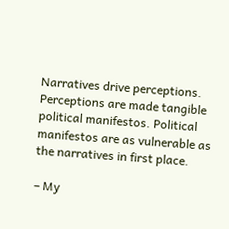Narratives drive perceptions. Perceptions are made tangible political manifestos. Political manifestos are as vulnerable as the narratives in first place.

– My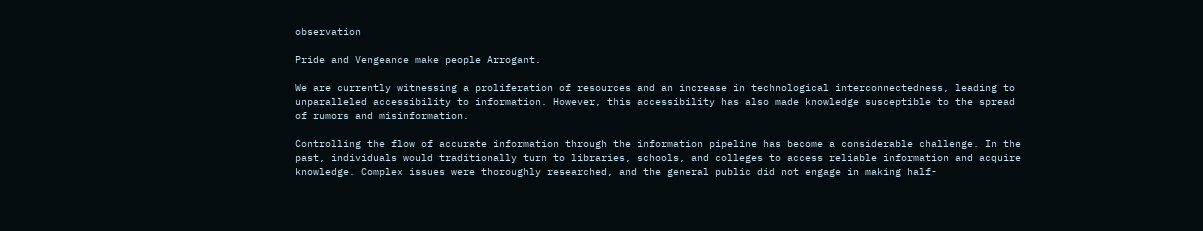observation

Pride and Vengeance make people Arrogant.

We are currently witnessing a proliferation of resources and an increase in technological interconnectedness, leading to unparalleled accessibility to information. However, this accessibility has also made knowledge susceptible to the spread of rumors and misinformation.

Controlling the flow of accurate information through the information pipeline has become a considerable challenge. In the past, individuals would traditionally turn to libraries, schools, and colleges to access reliable information and acquire knowledge. Complex issues were thoroughly researched, and the general public did not engage in making half-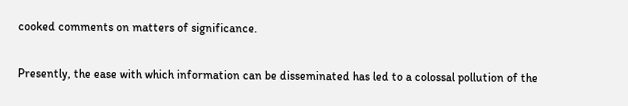cooked comments on matters of significance.

Presently, the ease with which information can be disseminated has led to a colossal pollution of the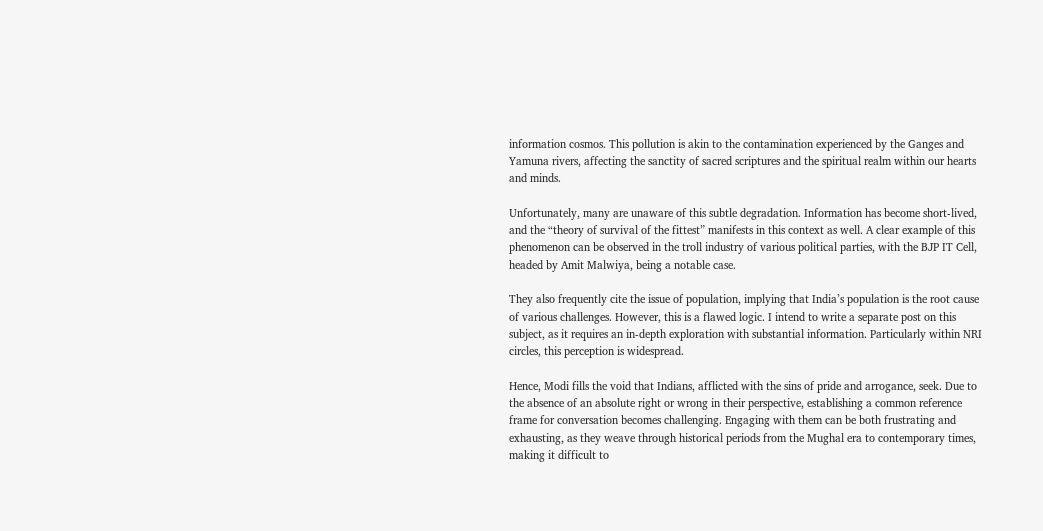information cosmos. This pollution is akin to the contamination experienced by the Ganges and Yamuna rivers, affecting the sanctity of sacred scriptures and the spiritual realm within our hearts and minds.

Unfortunately, many are unaware of this subtle degradation. Information has become short-lived, and the “theory of survival of the fittest” manifests in this context as well. A clear example of this phenomenon can be observed in the troll industry of various political parties, with the BJP IT Cell, headed by Amit Malwiya, being a notable case.

They also frequently cite the issue of population, implying that India’s population is the root cause of various challenges. However, this is a flawed logic. I intend to write a separate post on this subject, as it requires an in-depth exploration with substantial information. Particularly within NRI circles, this perception is widespread.

Hence, Modi fills the void that Indians, afflicted with the sins of pride and arrogance, seek. Due to the absence of an absolute right or wrong in their perspective, establishing a common reference frame for conversation becomes challenging. Engaging with them can be both frustrating and exhausting, as they weave through historical periods from the Mughal era to contemporary times, making it difficult to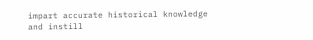impart accurate historical knowledge and instill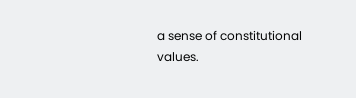a sense of constitutional values.